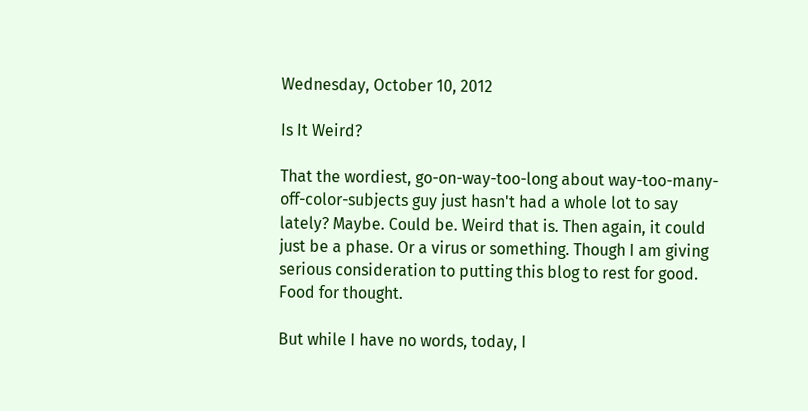Wednesday, October 10, 2012

Is It Weird?

That the wordiest, go-on-way-too-long about way-too-many-off-color-subjects guy just hasn't had a whole lot to say lately? Maybe. Could be. Weird that is. Then again, it could just be a phase. Or a virus or something. Though I am giving serious consideration to putting this blog to rest for good. Food for thought.

But while I have no words, today, I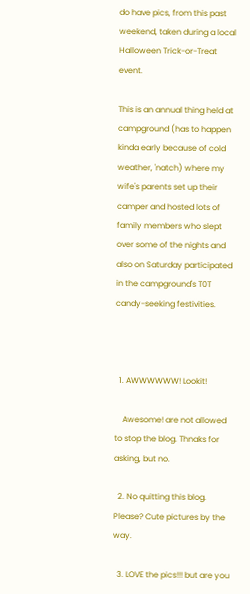do have pics, from this past weekend, taken during a local Halloween Trick-or-Treat event.

This is an annual thing held at campground (has to happen kinda early because of cold weather, 'natch) where my wife's parents set up their camper and hosted lots of family members who slept over some of the nights and also on Saturday participated in the campground's T0T candy-seeking festivities.



  1. AWWWWWW! Lookit!

    Awesome! are not allowed to stop the blog. Thnaks for asking, but no.

  2. No quitting this blog. Please? Cute pictures by the way.

  3. LOVE the pics!!! but are you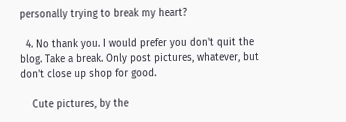personally trying to break my heart?

  4. No thank you. I would prefer you don't quit the blog. Take a break. Only post pictures, whatever, but don't close up shop for good.

    Cute pictures, by the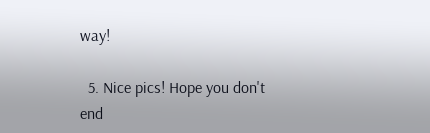way!

  5. Nice pics! Hope you don't end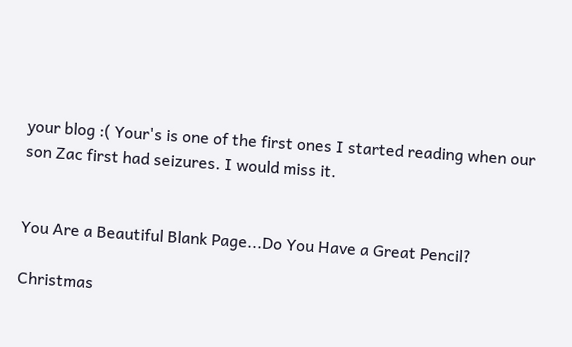your blog :( Your's is one of the first ones I started reading when our son Zac first had seizures. I would miss it.


You Are a Beautiful Blank Page...Do You Have a Great Pencil?

Christmas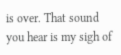is over. That sound you hear is my sigh of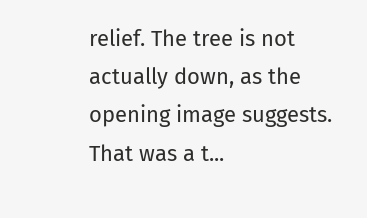relief. The tree is not actually down, as the opening image suggests. That was a t...